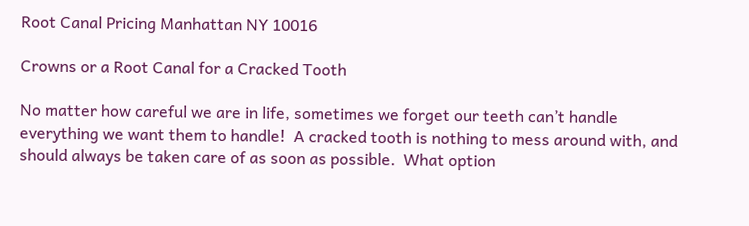Root Canal Pricing Manhattan NY 10016

Crowns or a Root Canal for a Cracked Tooth

No matter how careful we are in life, sometimes we forget our teeth can’t handle everything we want them to handle!  A cracked tooth is nothing to mess around with, and should always be taken care of as soon as possible.  What option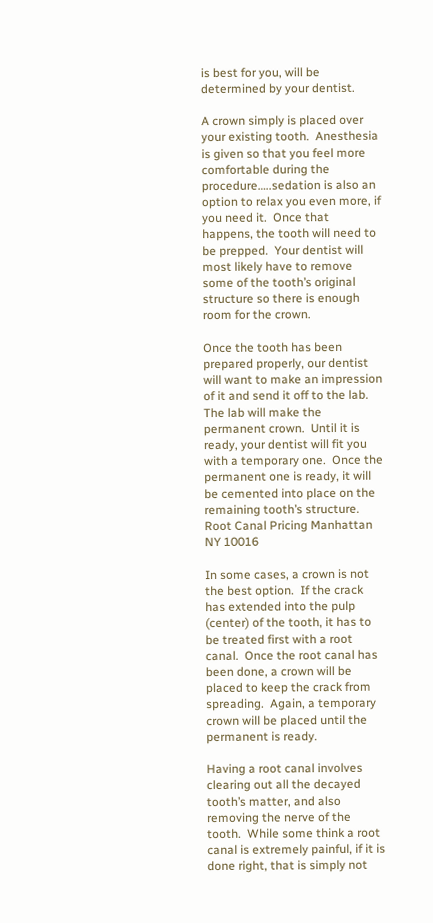is best for you, will be determined by your dentist.

A crown simply is placed over your existing tooth.  Anesthesia is given so that you feel more comfortable during the procedure…..sedation is also an option to relax you even more, if you need it.  Once that happens, the tooth will need to be prepped.  Your dentist will most likely have to remove some of the tooth’s original structure so there is enough room for the crown.

Once the tooth has been prepared properly, our dentist will want to make an impression of it and send it off to the lab.  The lab will make the permanent crown.  Until it is ready, your dentist will fit you with a temporary one.  Once the permanent one is ready, it will be cemented into place on the remaining tooth’s structure.  Root Canal Pricing Manhattan NY 10016

In some cases, a crown is not the best option.  If the crack has extended into the pulp (center) of the tooth, it has to be treated first with a root canal.  Once the root canal has been done, a crown will be placed to keep the crack from spreading.  Again, a temporary crown will be placed until the permanent is ready.

Having a root canal involves clearing out all the decayed tooth’s matter, and also removing the nerve of the tooth.  While some think a root canal is extremely painful, if it is done right, that is simply not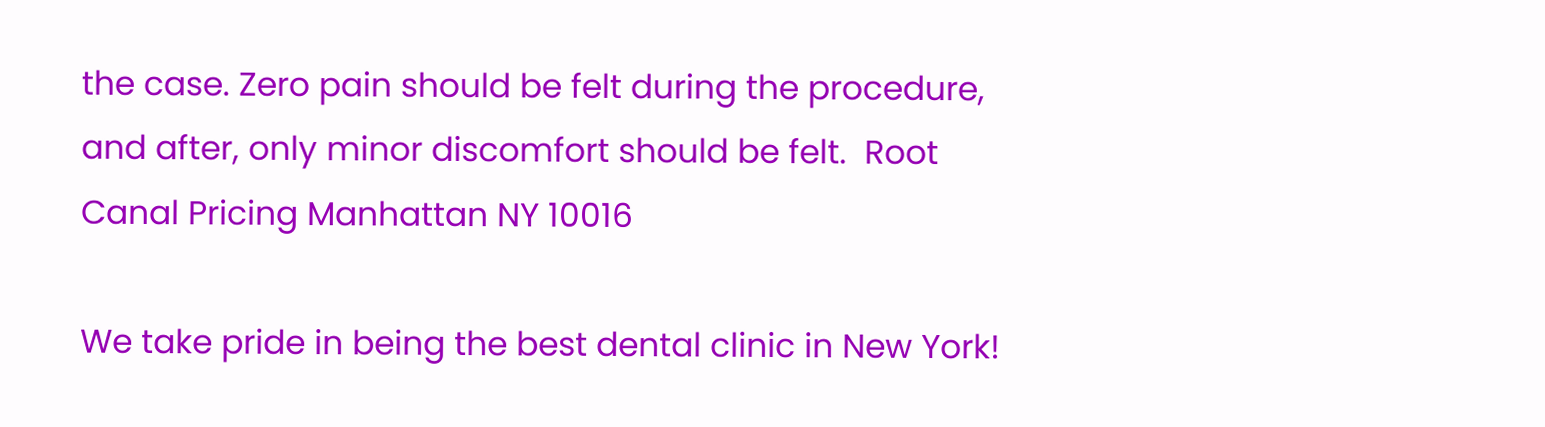the case. Zero pain should be felt during the procedure, and after, only minor discomfort should be felt.  Root Canal Pricing Manhattan NY 10016

We take pride in being the best dental clinic in New York!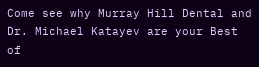Come see why Murray Hill Dental and Dr. Michael Katayev are your Best of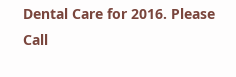Dental Care for 2016. Please Call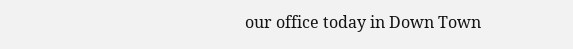our office today in Down Town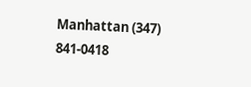Manhattan (347) 841-0418